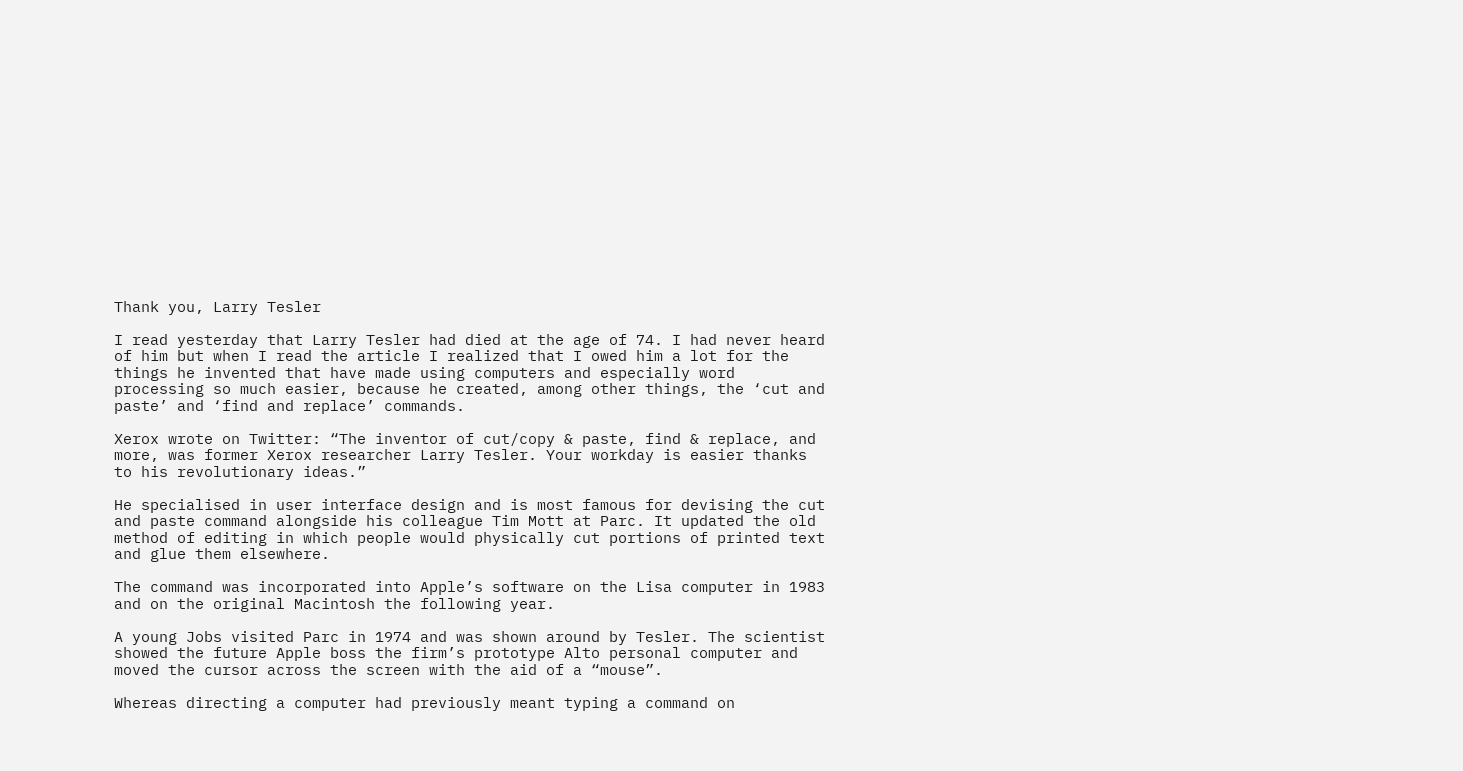Thank you, Larry Tesler

I read yesterday that Larry Tesler had died at the age of 74. I had never heard of him but when I read the article I realized that I owed him a lot for the things he invented that have made using computers and especially word processing so much easier, because he created, among other things, the ‘cut and paste’ and ‘find and replace’ commands.

Xerox wrote on Twitter: “The inventor of cut/copy & paste, find & replace, and more, was former Xerox researcher Larry Tesler. Your workday is easier thanks to his revolutionary ideas.”

He specialised in user interface design and is most famous for devising the cut and paste command alongside his colleague Tim Mott at Parc. It updated the old method of editing in which people would physically cut portions of printed text and glue them elsewhere.

The command was incorporated into Apple’s software on the Lisa computer in 1983 and on the original Macintosh the following year.

A young Jobs visited Parc in 1974 and was shown around by Tesler. The scientist showed the future Apple boss the firm’s prototype Alto personal computer and moved the cursor across the screen with the aid of a “mouse”.

Whereas directing a computer had previously meant typing a command on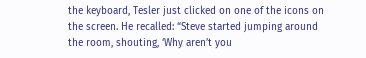the keyboard, Tesler just clicked on one of the icons on the screen. He recalled: “Steve started jumping around the room, shouting, ‘Why aren’t you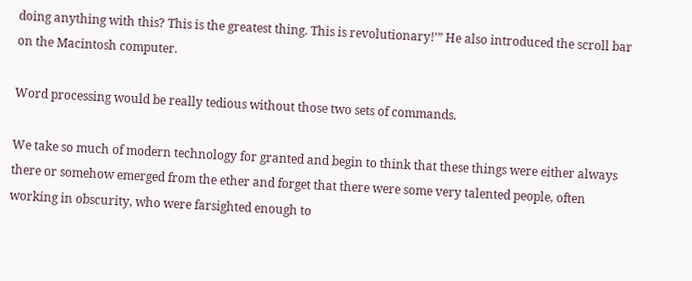doing anything with this? This is the greatest thing. This is revolutionary!’” He also introduced the scroll bar on the Macintosh computer.

Word processing would be really tedious without those two sets of commands.

We take so much of modern technology for granted and begin to think that these things were either always there or somehow emerged from the ether and forget that there were some very talented people, often working in obscurity, who were farsighted enough to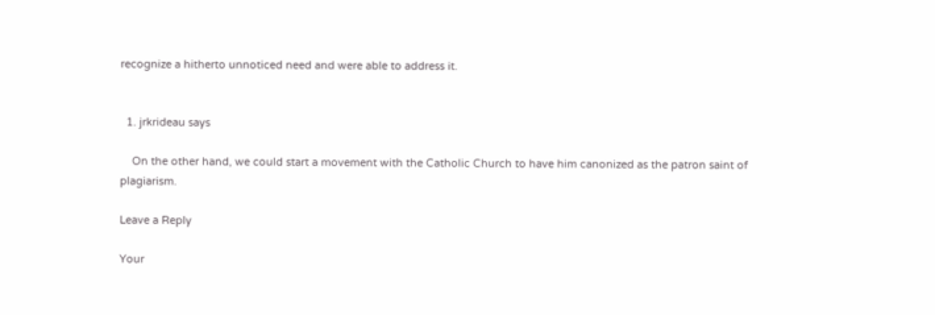recognize a hitherto unnoticed need and were able to address it.


  1. jrkrideau says

    On the other hand, we could start a movement with the Catholic Church to have him canonized as the patron saint of plagiarism.

Leave a Reply

Your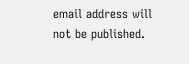email address will not be published.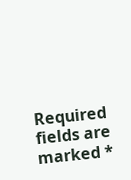Required fields are marked *